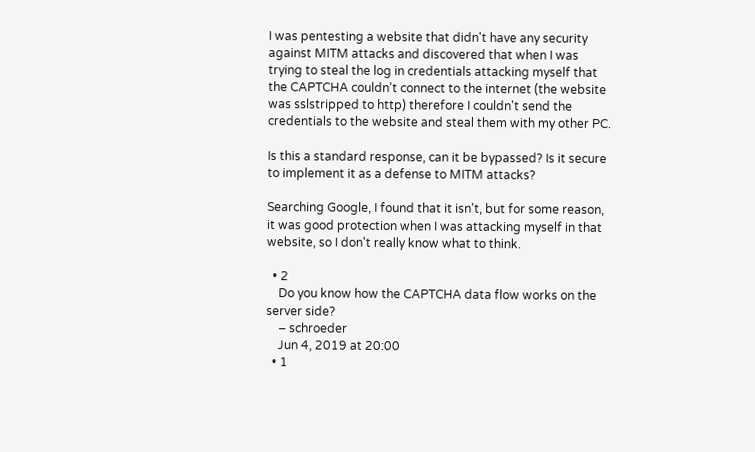I was pentesting a website that didn't have any security against MITM attacks and discovered that when I was trying to steal the log in credentials attacking myself that the CAPTCHA couldn't connect to the internet (the website was sslstripped to http) therefore I couldn't send the credentials to the website and steal them with my other PC.

Is this a standard response, can it be bypassed? Is it secure to implement it as a defense to MITM attacks?

Searching Google, I found that it isn't, but for some reason, it was good protection when I was attacking myself in that website, so I don't really know what to think.

  • 2
    Do you know how the CAPTCHA data flow works on the server side?
    – schroeder
    Jun 4, 2019 at 20:00
  • 1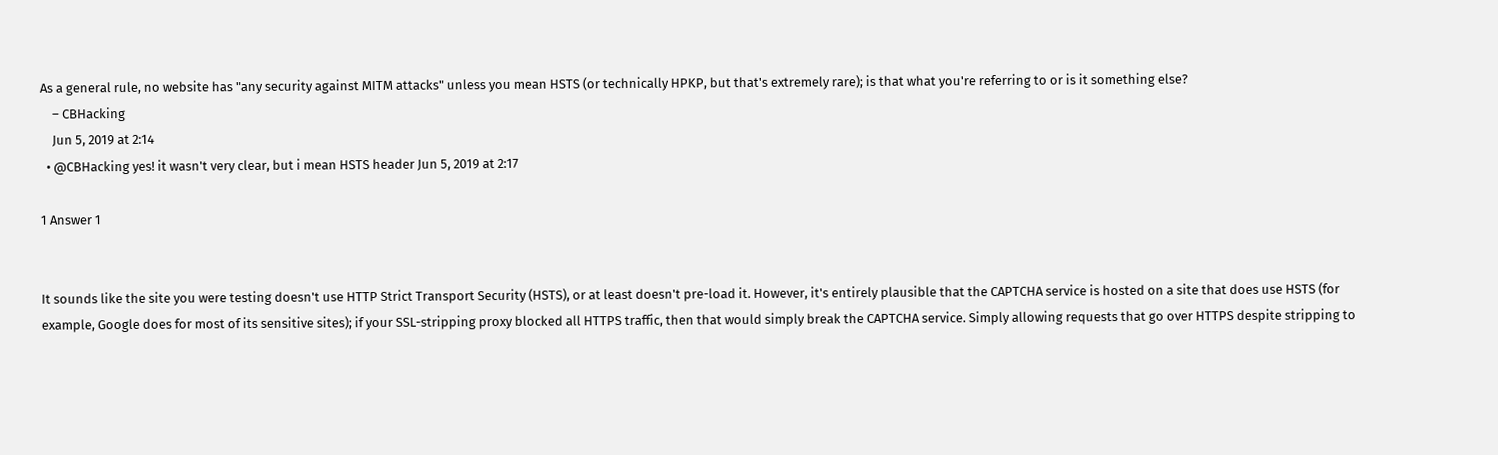As a general rule, no website has "any security against MITM attacks" unless you mean HSTS (or technically HPKP, but that's extremely rare); is that what you're referring to or is it something else?
    – CBHacking
    Jun 5, 2019 at 2:14
  • @CBHacking yes! it wasn't very clear, but i mean HSTS header Jun 5, 2019 at 2:17

1 Answer 1


It sounds like the site you were testing doesn't use HTTP Strict Transport Security (HSTS), or at least doesn't pre-load it. However, it's entirely plausible that the CAPTCHA service is hosted on a site that does use HSTS (for example, Google does for most of its sensitive sites); if your SSL-stripping proxy blocked all HTTPS traffic, then that would simply break the CAPTCHA service. Simply allowing requests that go over HTTPS despite stripping to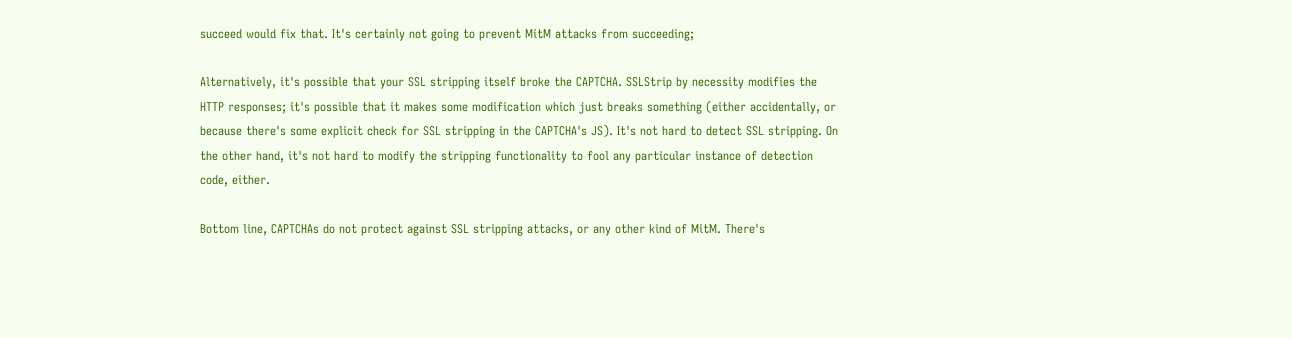succeed would fix that. It's certainly not going to prevent MitM attacks from succeeding;

Alternatively, it's possible that your SSL stripping itself broke the CAPTCHA. SSLStrip by necessity modifies the HTTP responses; it's possible that it makes some modification which just breaks something (either accidentally, or because there's some explicit check for SSL stripping in the CAPTCHA's JS). It's not hard to detect SSL stripping. On the other hand, it's not hard to modify the stripping functionality to fool any particular instance of detection code, either.

Bottom line, CAPTCHAs do not protect against SSL stripping attacks, or any other kind of MitM. There's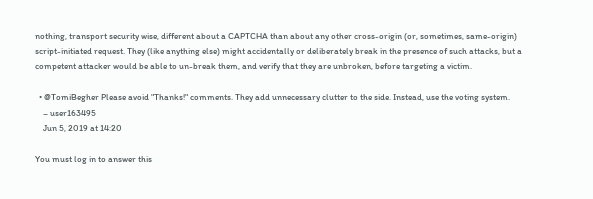nothing, transport security wise, different about a CAPTCHA than about any other cross-origin (or, sometimes, same-origin) script-initiated request. They (like anything else) might accidentally or deliberately break in the presence of such attacks, but a competent attacker would be able to un-break them, and verify that they are unbroken, before targeting a victim.

  • @TomiBegher Please avoid "Thanks!" comments. They add unnecessary clutter to the side. Instead, use the voting system.
    – user163495
    Jun 5, 2019 at 14:20

You must log in to answer this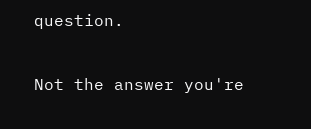question.

Not the answer you're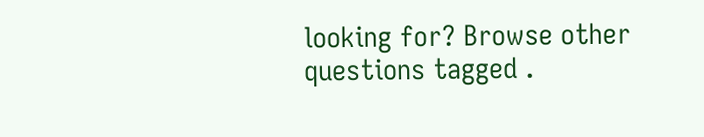looking for? Browse other questions tagged .